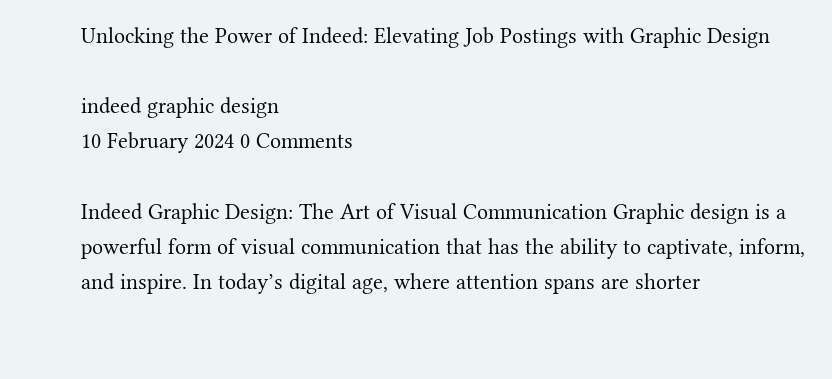Unlocking the Power of Indeed: Elevating Job Postings with Graphic Design

indeed graphic design
10 February 2024 0 Comments

Indeed Graphic Design: The Art of Visual Communication Graphic design is a powerful form of visual communication that has the ability to captivate, inform, and inspire. In today’s digital age, where attention spans are shorter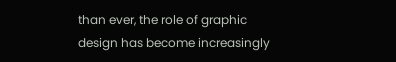than ever, the role of graphic design has become increasingly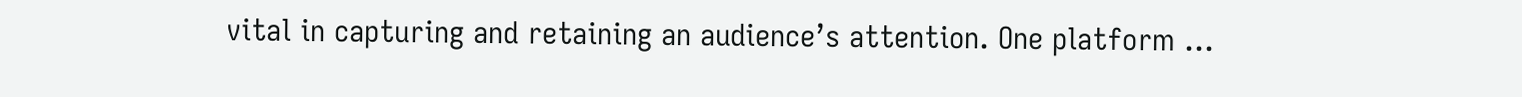vital in capturing and retaining an audience’s attention. One platform …